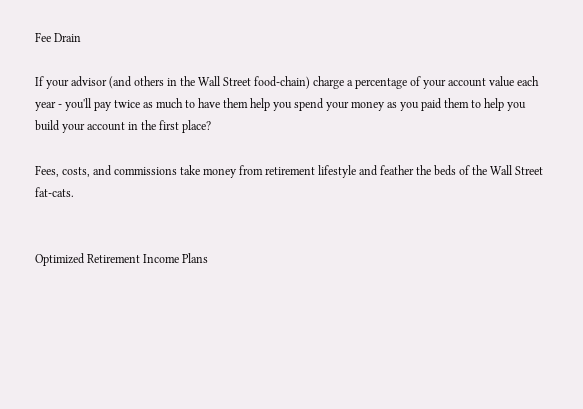Fee Drain

If your advisor (and others in the Wall Street food-chain) charge a percentage of your account value each year - you'll pay twice as much to have them help you spend your money as you paid them to help you build your account in the first place?

Fees, costs, and commissions take money from retirement lifestyle and feather the beds of the Wall Street fat-cats.


Optimized Retirement Income Plans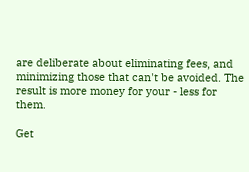are deliberate about eliminating fees, and minimizing those that can't be avoided. The result is more money for your - less for them.

Get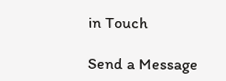in Touch

Send a Message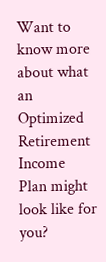Want to know more about what an Optimized Retirement Income Plan might look like for you?